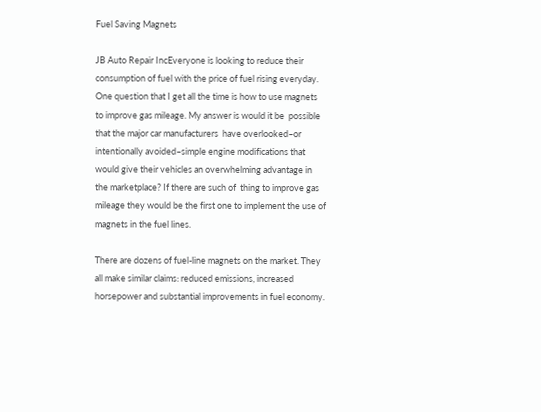Fuel Saving Magnets

JB Auto Repair IncEveryone is looking to reduce their consumption of fuel with the price of fuel rising everyday. One question that I get all the time is how to use magnets to improve gas mileage. My answer is would it be  possible that the major car manufacturers  have overlooked–or intentionally avoided–simple engine modifications that would give their vehicles an overwhelming advantage in the marketplace? If there are such of  thing to improve gas mileage they would be the first one to implement the use of magnets in the fuel lines.

There are dozens of fuel-line magnets on the market. They all make similar claims: reduced emissions, increased horsepower and substantial improvements in fuel economy.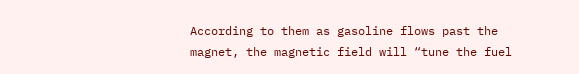According to them as gasoline flows past the magnet, the magnetic field will “tune the fuel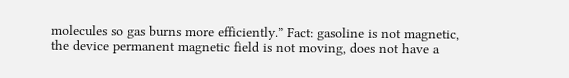molecules so gas burns more efficiently.” Fact: gasoline is not magnetic, the device permanent magnetic field is not moving, does not have a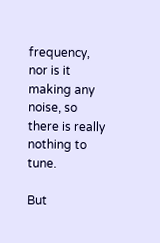frequency, nor is it making any noise, so there is really nothing to tune.

But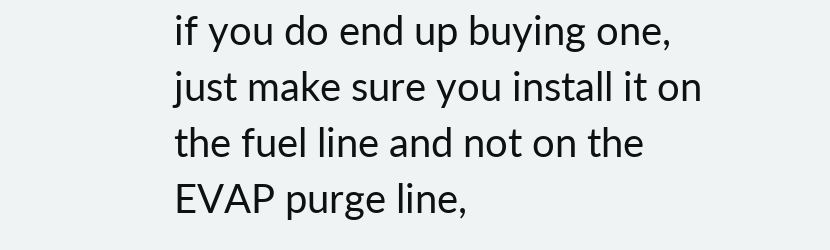if you do end up buying one, just make sure you install it on the fuel line and not on the EVAP purge line,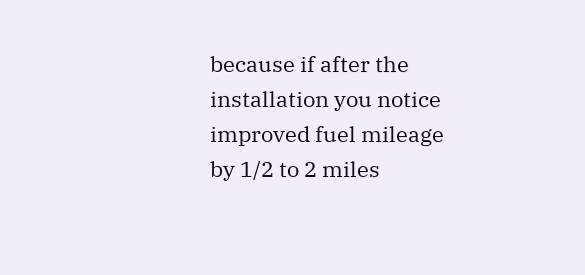because if after the installation you notice improved fuel mileage by 1/2 to 2 miles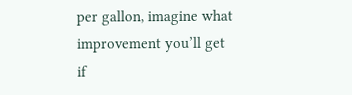per gallon, imagine what improvement you’ll get if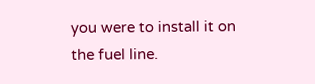you were to install it on the fuel line.